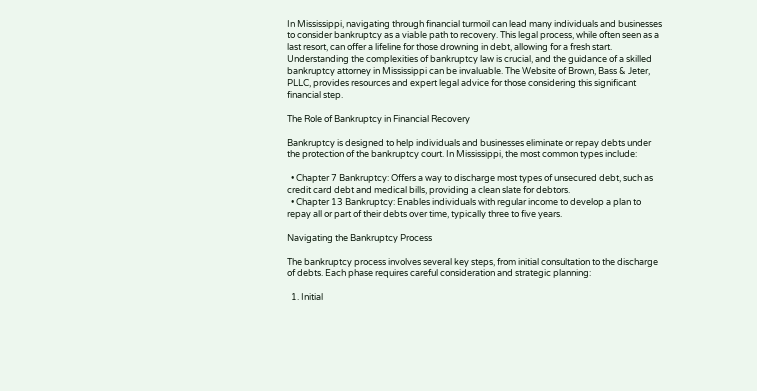In Mississippi, navigating through financial turmoil can lead many individuals and businesses to consider bankruptcy as a viable path to recovery. This legal process, while often seen as a last resort, can offer a lifeline for those drowning in debt, allowing for a fresh start. Understanding the complexities of bankruptcy law is crucial, and the guidance of a skilled bankruptcy attorney in Mississippi can be invaluable. The Website of Brown, Bass & Jeter, PLLC, provides resources and expert legal advice for those considering this significant financial step.

The Role of Bankruptcy in Financial Recovery

Bankruptcy is designed to help individuals and businesses eliminate or repay debts under the protection of the bankruptcy court. In Mississippi, the most common types include:

  • Chapter 7 Bankruptcy: Offers a way to discharge most types of unsecured debt, such as credit card debt and medical bills, providing a clean slate for debtors.
  • Chapter 13 Bankruptcy: Enables individuals with regular income to develop a plan to repay all or part of their debts over time, typically three to five years.

Navigating the Bankruptcy Process

The bankruptcy process involves several key steps, from initial consultation to the discharge of debts. Each phase requires careful consideration and strategic planning:

  1. Initial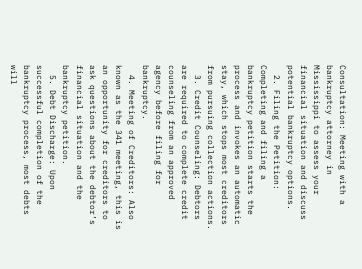Consultation: Meeting with a bankruptcy attorney in Mississippi to assess your financial situation and discuss potential bankruptcy options.
  2. Filing the Petition: Completing and filing a bankruptcy petition starts the process and invokes an automatic stay, which stops most creditors from pursuing collection actions.
  3. Credit Counseling: Debtors are required to complete credit counseling from an approved agency before filing for bankruptcy.
  4. Meeting of Creditors: Also known as the 341 meeting, this is an opportunity for creditors to ask questions about the debtor’s financial situation and the bankruptcy petition.
  5. Debt Discharge: Upon successful completion of the bankruptcy process, most debts will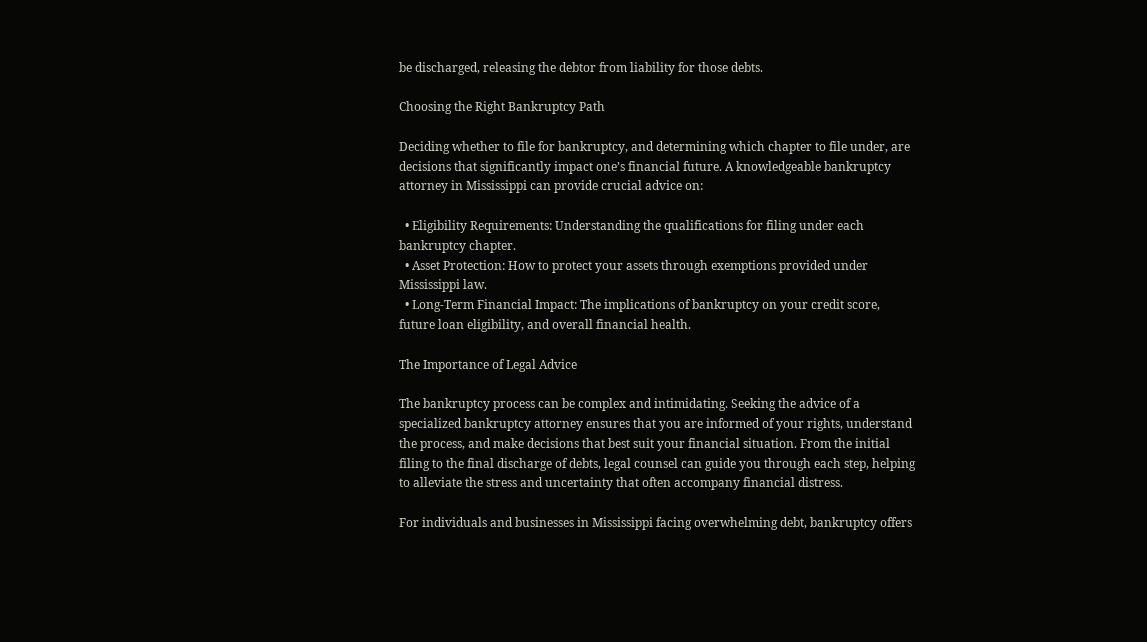be discharged, releasing the debtor from liability for those debts.

Choosing the Right Bankruptcy Path

Deciding whether to file for bankruptcy, and determining which chapter to file under, are decisions that significantly impact one’s financial future. A knowledgeable bankruptcy attorney in Mississippi can provide crucial advice on:

  • Eligibility Requirements: Understanding the qualifications for filing under each bankruptcy chapter.
  • Asset Protection: How to protect your assets through exemptions provided under Mississippi law.
  • Long-Term Financial Impact: The implications of bankruptcy on your credit score, future loan eligibility, and overall financial health.

The Importance of Legal Advice

The bankruptcy process can be complex and intimidating. Seeking the advice of a specialized bankruptcy attorney ensures that you are informed of your rights, understand the process, and make decisions that best suit your financial situation. From the initial filing to the final discharge of debts, legal counsel can guide you through each step, helping to alleviate the stress and uncertainty that often accompany financial distress.

For individuals and businesses in Mississippi facing overwhelming debt, bankruptcy offers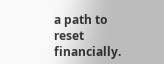a path to reset financially.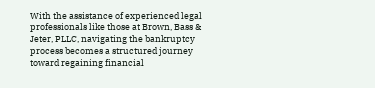With the assistance of experienced legal professionals like those at Brown, Bass & Jeter, PLLC, navigating the bankruptcy process becomes a structured journey toward regaining financial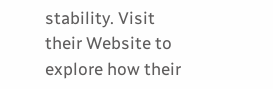stability. Visit their Website to explore how their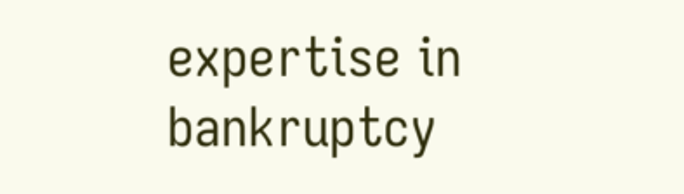expertise in bankruptcy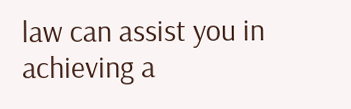law can assist you in achieving a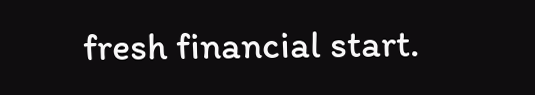fresh financial start.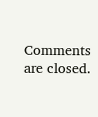Comments are closed.